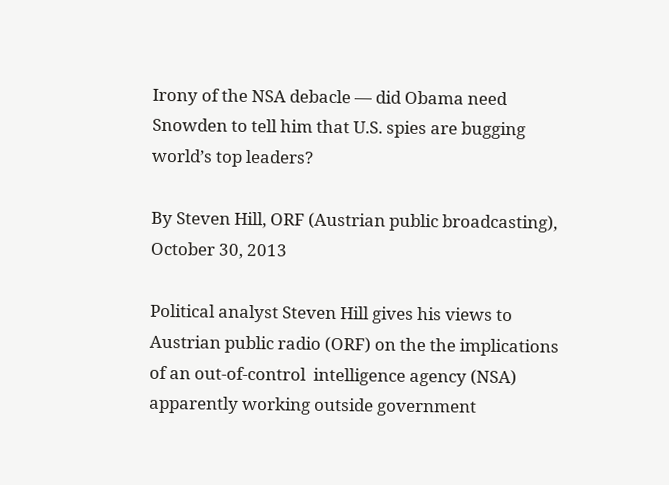Irony of the NSA debacle — did Obama need Snowden to tell him that U.S. spies are bugging world’s top leaders?

By Steven Hill, ORF (Austrian public broadcasting), October 30, 2013

Political analyst Steven Hill gives his views to Austrian public radio (ORF) on the the implications of an out-of-control  intelligence agency (NSA) apparently working outside government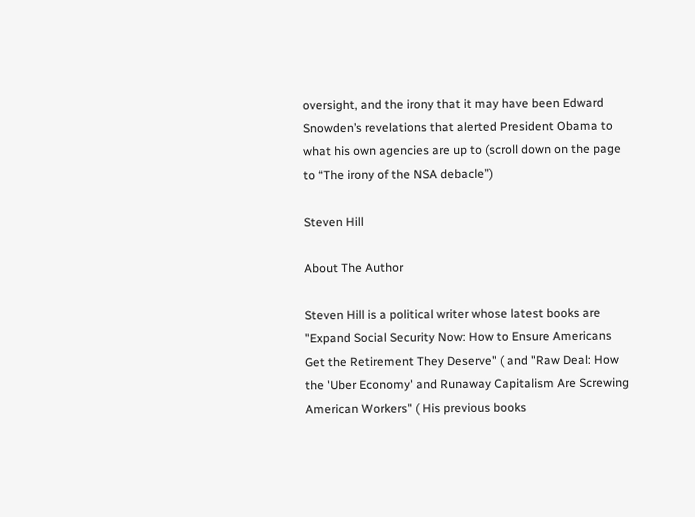oversight, and the irony that it may have been Edward Snowden’s revelations that alerted President Obama to what his own agencies are up to (scroll down on the page to “The irony of the NSA debacle”)

Steven Hill

About The Author

Steven Hill is a political writer whose latest books are "Expand Social Security Now: How to Ensure Americans Get the Retirement They Deserve" ( and "Raw Deal: How the 'Uber Economy' and Runaway Capitalism Are Screwing American Workers" ( His previous books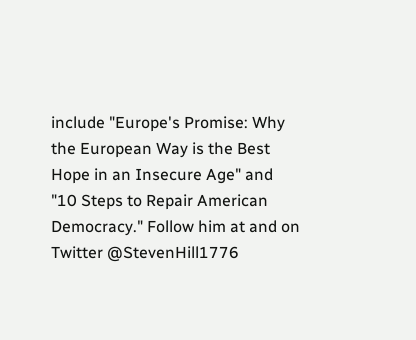include "Europe's Promise: Why the European Way is the Best Hope in an Insecure Age" and "10 Steps to Repair American Democracy." Follow him at and on Twitter @StevenHill1776